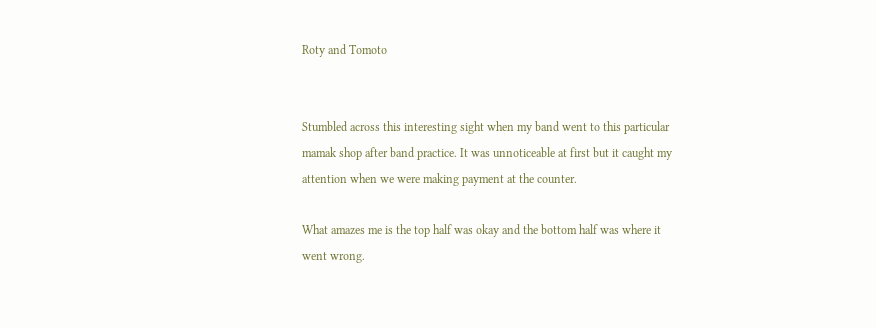Roty and Tomoto


Stumbled across this interesting sight when my band went to this particular mamak shop after band practice. It was unnoticeable at first but it caught my attention when we were making payment at the counter.

What amazes me is the top half was okay and the bottom half was where it went wrong.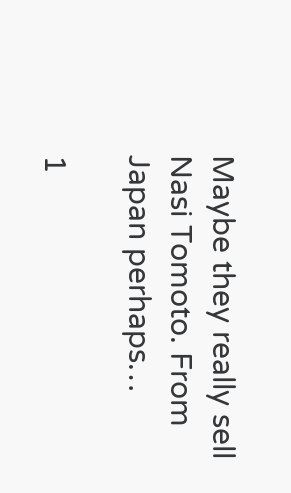Maybe they really sell Nasi Tomoto. From Japan perhaps…

1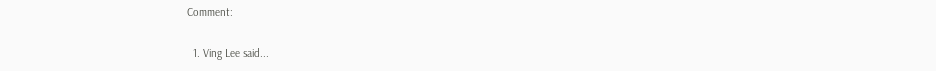Comment:

  1. Ving Lee said...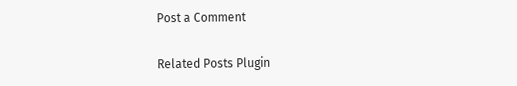Post a Comment

Related Posts Plugin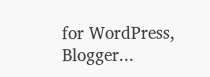for WordPress, Blogger...